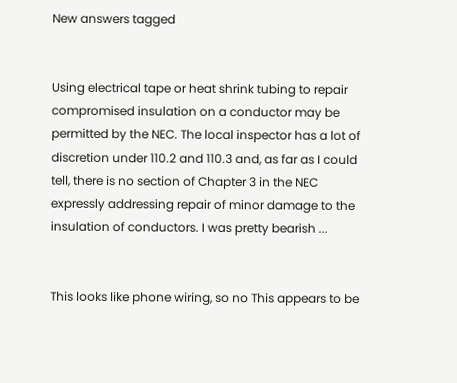New answers tagged


Using electrical tape or heat shrink tubing to repair compromised insulation on a conductor may be permitted by the NEC. The local inspector has a lot of discretion under 110.2 and 110.3 and, as far as I could tell, there is no section of Chapter 3 in the NEC expressly addressing repair of minor damage to the insulation of conductors. I was pretty bearish ...


This looks like phone wiring, so no This appears to be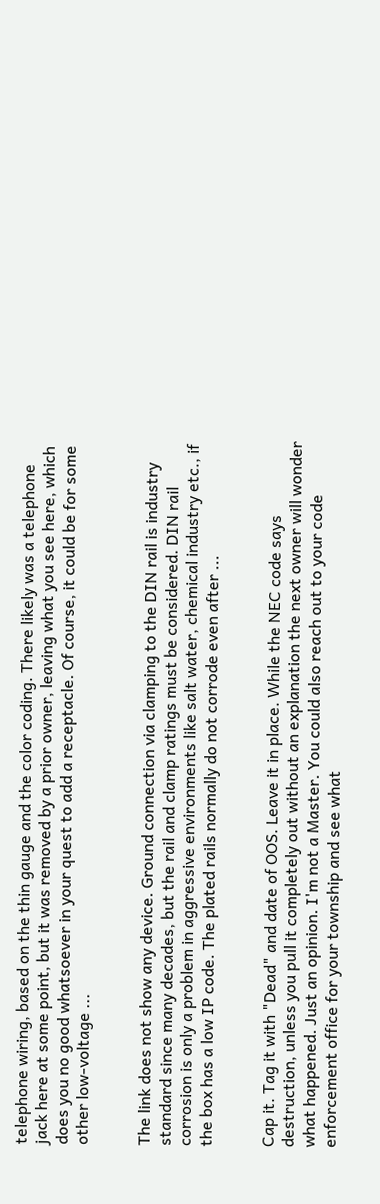telephone wiring, based on the thin gauge and the color coding. There likely was a telephone jack here at some point, but it was removed by a prior owner, leaving what you see here, which does you no good whatsoever in your quest to add a receptacle. Of course, it could be for some other low-voltage ...


The link does not show any device. Ground connection via clamping to the DIN rail is industry standard since many decades, but the rail and clamp ratings must be considered. DIN rail corrosion is only a problem in aggressive environments like salt water, chemical industry etc., if the box has a low IP code. The plated rails normally do not corrode even after ...


Cap it. Tag it with "Dead" and date of OOS. Leave it in place. While the NEC code says destruction, unless you pull it completely out without an explanation the next owner will wonder what happened. Just an opinion. I'm not a Master. You could also reach out to your code enforcement office for your township and see what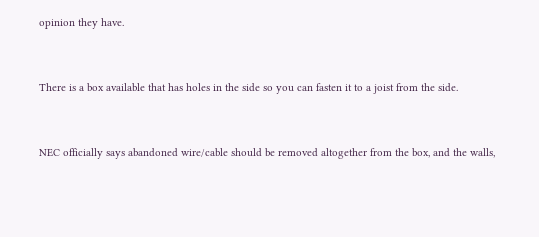opinion they have.


There is a box available that has holes in the side so you can fasten it to a joist from the side.


NEC officially says abandoned wire/cable should be removed altogether from the box, and the walls,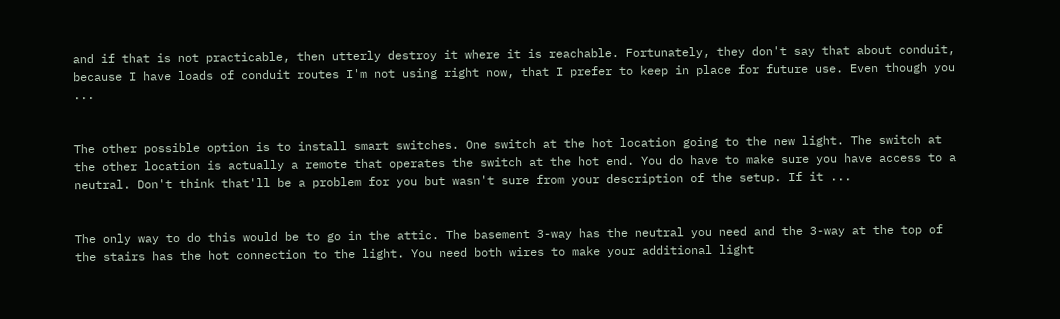and if that is not practicable, then utterly destroy it where it is reachable. Fortunately, they don't say that about conduit, because I have loads of conduit routes I'm not using right now, that I prefer to keep in place for future use. Even though you ...


The other possible option is to install smart switches. One switch at the hot location going to the new light. The switch at the other location is actually a remote that operates the switch at the hot end. You do have to make sure you have access to a neutral. Don't think that'll be a problem for you but wasn't sure from your description of the setup. If it ...


The only way to do this would be to go in the attic. The basement 3-way has the neutral you need and the 3-way at the top of the stairs has the hot connection to the light. You need both wires to make your additional light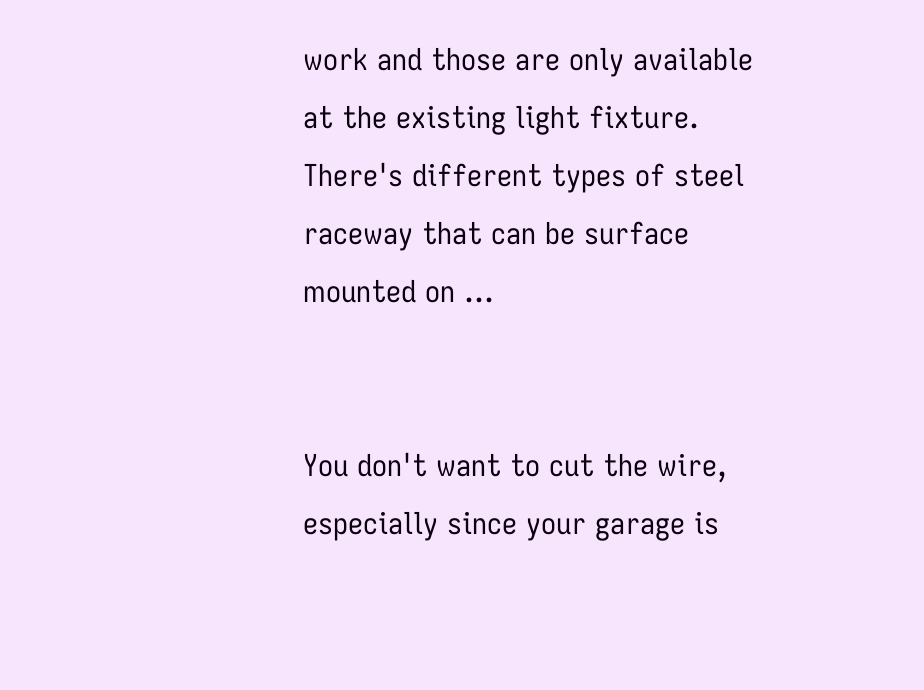work and those are only available at the existing light fixture. There's different types of steel raceway that can be surface mounted on ...


You don't want to cut the wire, especially since your garage is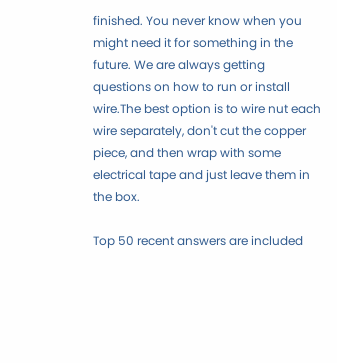finished. You never know when you might need it for something in the future. We are always getting questions on how to run or install wire.The best option is to wire nut each wire separately, don't cut the copper piece, and then wrap with some electrical tape and just leave them in the box.

Top 50 recent answers are included